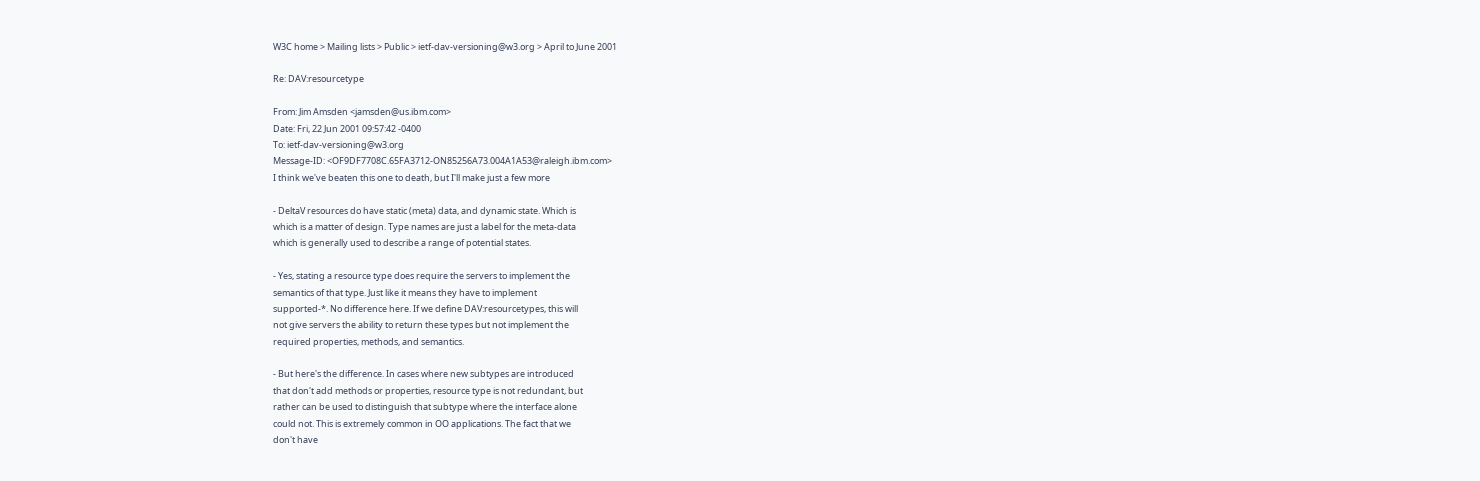W3C home > Mailing lists > Public > ietf-dav-versioning@w3.org > April to June 2001

Re: DAV:resourcetype

From: Jim Amsden <jamsden@us.ibm.com>
Date: Fri, 22 Jun 2001 09:57:42 -0400
To: ietf-dav-versioning@w3.org
Message-ID: <OF9DF7708C.65FA3712-ON85256A73.004A1A53@raleigh.ibm.com>
I think we've beaten this one to death, but I'll make just a few more

- DeltaV resources do have static (meta) data, and dynamic state. Which is
which is a matter of design. Type names are just a label for the meta-data
which is generally used to describe a range of potential states.

- Yes, stating a resource type does require the servers to implement the
semantics of that type. Just like it means they have to implement
supported-*. No difference here. If we define DAV:resourcetypes, this will
not give servers the ability to return these types but not implement the
required properties, methods, and semantics.

- But here's the difference. In cases where new subtypes are introduced
that don't add methods or properties, resource type is not redundant, but
rather can be used to distinguish that subtype where the interface alone
could not. This is extremely common in OO applications. The fact that we
don't have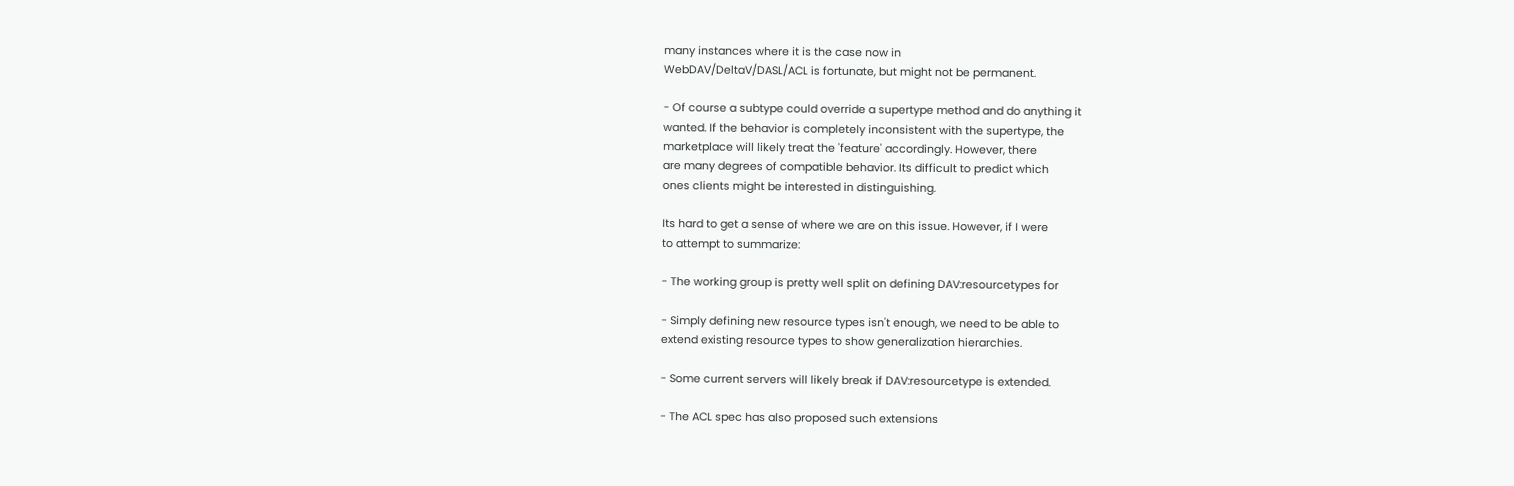many instances where it is the case now in
WebDAV/DeltaV/DASL/ACL is fortunate, but might not be permanent.

- Of course a subtype could override a supertype method and do anything it
wanted. If the behavior is completely inconsistent with the supertype, the
marketplace will likely treat the 'feature' accordingly. However, there
are many degrees of compatible behavior. Its difficult to predict which
ones clients might be interested in distinguishing.

Its hard to get a sense of where we are on this issue. However, if I were
to attempt to summarize:

- The working group is pretty well split on defining DAV:resourcetypes for

- Simply defining new resource types isn't enough, we need to be able to
extend existing resource types to show generalization hierarchies.

- Some current servers will likely break if DAV:resourcetype is extended.

- The ACL spec has also proposed such extensions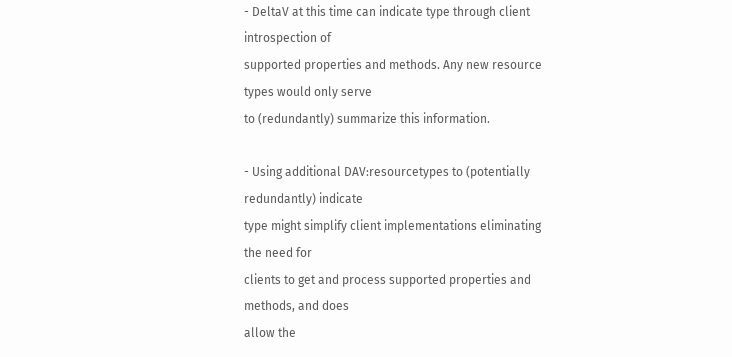- DeltaV at this time can indicate type through client introspection of
supported properties and methods. Any new resource types would only serve
to (redundantly) summarize this information.

- Using additional DAV:resourcetypes to (potentially redundantly) indicate
type might simplify client implementations eliminating the need for
clients to get and process supported properties and methods, and does
allow the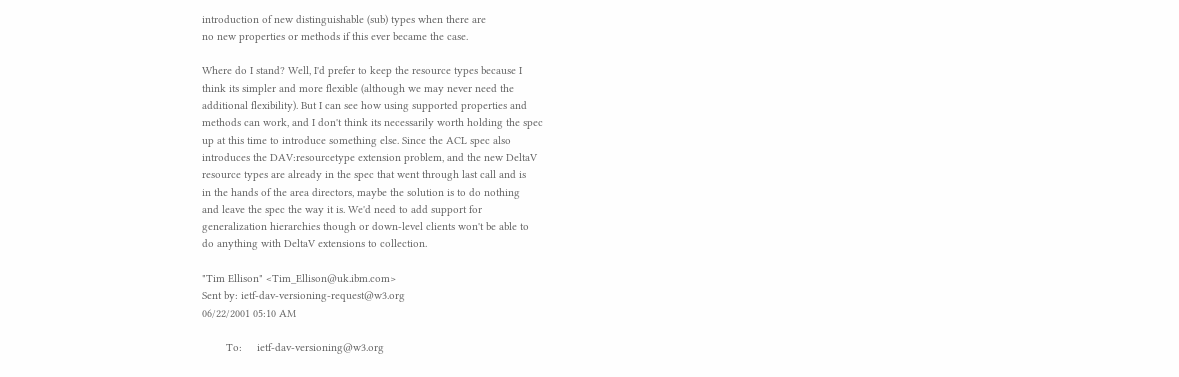introduction of new distinguishable (sub) types when there are
no new properties or methods if this ever became the case.

Where do I stand? Well, I'd prefer to keep the resource types because I
think its simpler and more flexible (although we may never need the
additional flexibility). But I can see how using supported properties and
methods can work, and I don't think its necessarily worth holding the spec
up at this time to introduce something else. Since the ACL spec also
introduces the DAV:resourcetype extension problem, and the new DeltaV
resource types are already in the spec that went through last call and is
in the hands of the area directors, maybe the solution is to do nothing
and leave the spec the way it is. We'd need to add support for
generalization hierarchies though or down-level clients won't be able to
do anything with DeltaV extensions to collection.

"Tim Ellison" <Tim_Ellison@uk.ibm.com>
Sent by: ietf-dav-versioning-request@w3.org
06/22/2001 05:10 AM

        To:     ietf-dav-versioning@w3.org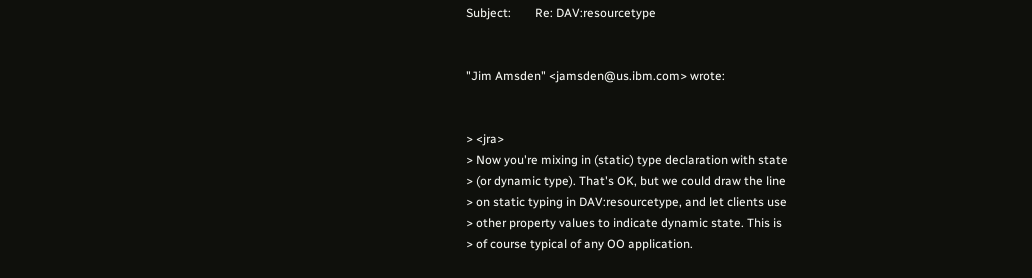Subject:        Re: DAV:resourcetype


"Jim Amsden" <jamsden@us.ibm.com> wrote:


> <jra>
> Now you're mixing in (static) type declaration with state
> (or dynamic type). That's OK, but we could draw the line
> on static typing in DAV:resourcetype, and let clients use
> other property values to indicate dynamic state. This is
> of course typical of any OO application.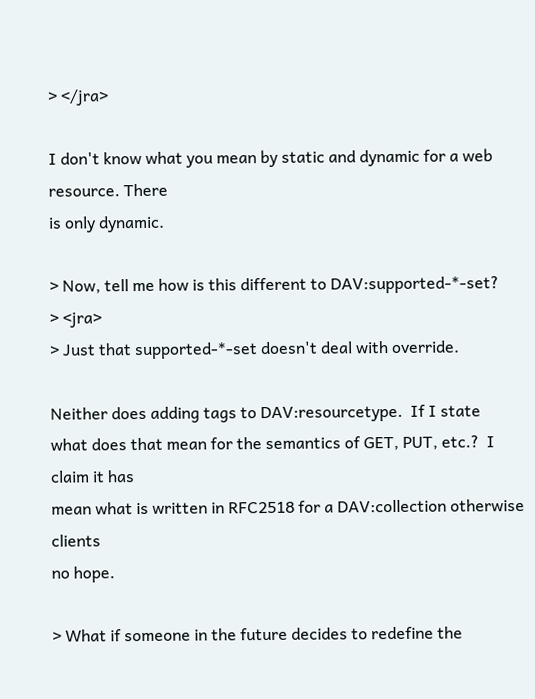> </jra>

I don't know what you mean by static and dynamic for a web resource. There
is only dynamic.

> Now, tell me how is this different to DAV:supported-*-set?
> <jra>
> Just that supported-*-set doesn't deal with override.

Neither does adding tags to DAV:resourcetype.  If I state
what does that mean for the semantics of GET, PUT, etc.?  I claim it has
mean what is written in RFC2518 for a DAV:collection otherwise clients
no hope.

> What if someone in the future decides to redefine the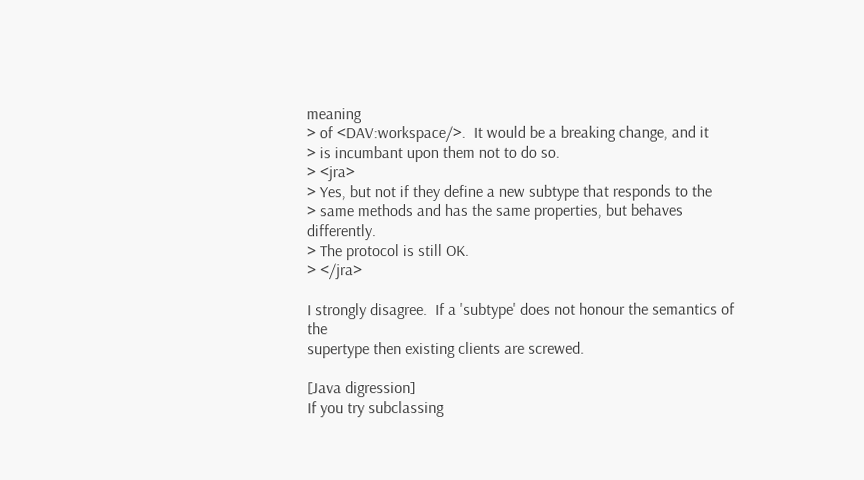meaning
> of <DAV:workspace/>.  It would be a breaking change, and it
> is incumbant upon them not to do so.
> <jra>
> Yes, but not if they define a new subtype that responds to the
> same methods and has the same properties, but behaves differently.
> The protocol is still OK.
> </jra>

I strongly disagree.  If a 'subtype' does not honour the semantics of the
supertype then existing clients are screwed.

[Java digression]
If you try subclassing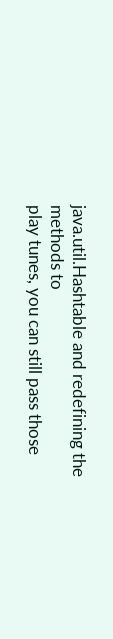java.util.Hashtable and redefining the methods to
play tunes, you can still pass those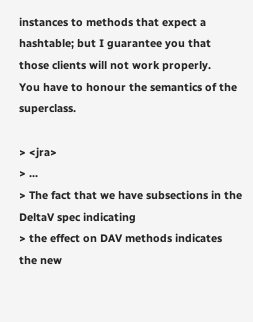instances to methods that expect a
hashtable; but I guarantee you that those clients will not work properly.
You have to honour the semantics of the superclass.

> <jra>
> ...
> The fact that we have subsections in the DeltaV spec indicating
> the effect on DAV methods indicates the new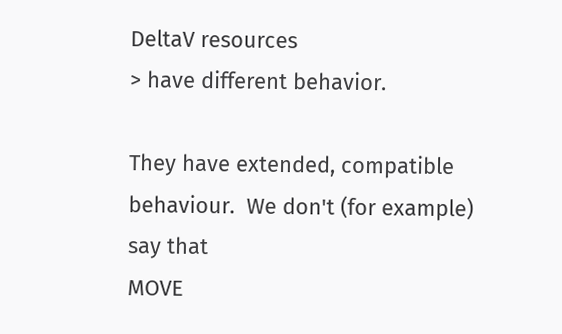DeltaV resources
> have different behavior.

They have extended, compatible behaviour.  We don't (for example) say that
MOVE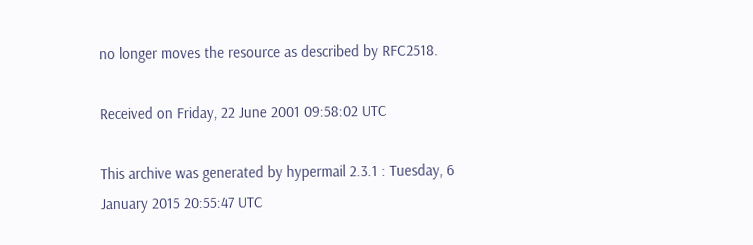no longer moves the resource as described by RFC2518.

Received on Friday, 22 June 2001 09:58:02 UTC

This archive was generated by hypermail 2.3.1 : Tuesday, 6 January 2015 20:55:47 UTC